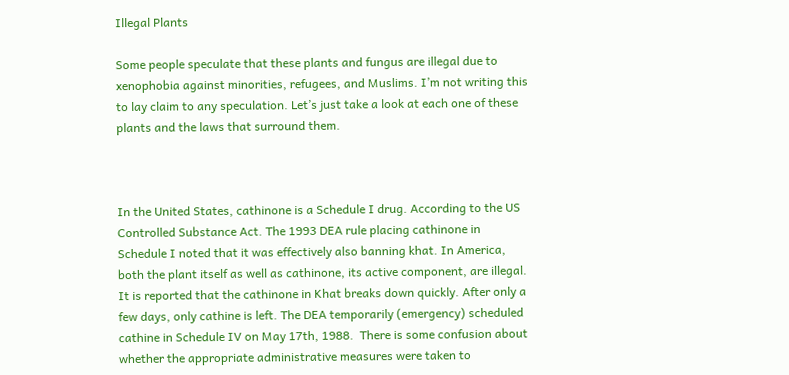Illegal Plants

Some people speculate that these plants and fungus are illegal due to xenophobia against minorities, refugees, and Muslims. I’m not writing this to lay claim to any speculation. Let’s just take a look at each one of these plants and the laws that surround them.



In the United States, cathinone is a Schedule I drug. According to the US Controlled Substance Act. The 1993 DEA rule placing cathinone in Schedule I noted that it was effectively also banning khat. In America, both the plant itself as well as cathinone, its active component, are illegal. It is reported that the cathinone in Khat breaks down quickly. After only a few days, only cathine is left. The DEA temporarily (emergency) scheduled cathine in Schedule IV on May 17th, 1988.  There is some confusion about whether the appropriate administrative measures were taken to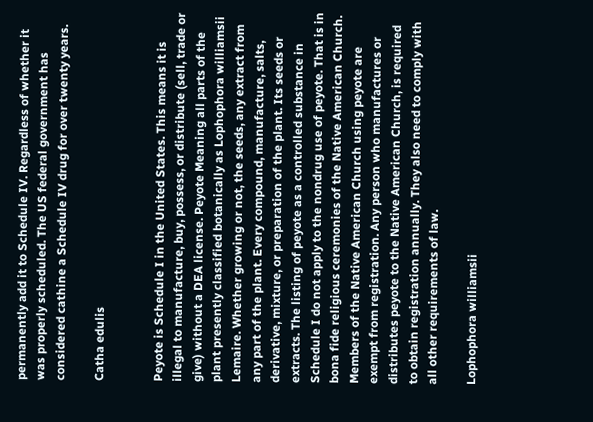permanently add it to Schedule IV. Regardless of whether it was properly scheduled. The US federal government has considered cathine a Schedule IV drug for over twenty years.

Catha edulis


Peyote is Schedule I in the United States. This means it is illegal to manufacture, buy, possess, or distribute (sell, trade or give) without a DEA license. Peyote Meaning all parts of the plant presently classified botanically as Lophophora williamsii Lemaire. Whether growing or not, the seeds, any extract from any part of the plant. Every compound, manufacture, salts, derivative, mixture, or preparation of the plant. Its seeds or extracts. The listing of peyote as a controlled substance in Schedule I do not apply to the nondrug use of peyote. That is in bona fide religious ceremonies of the Native American Church. Members of the Native American Church using peyote are exempt from registration. Any person who manufactures or distributes peyote to the Native American Church, is required to obtain registration annually. They also need to comply with all other requirements of law.

Lophophora williamsii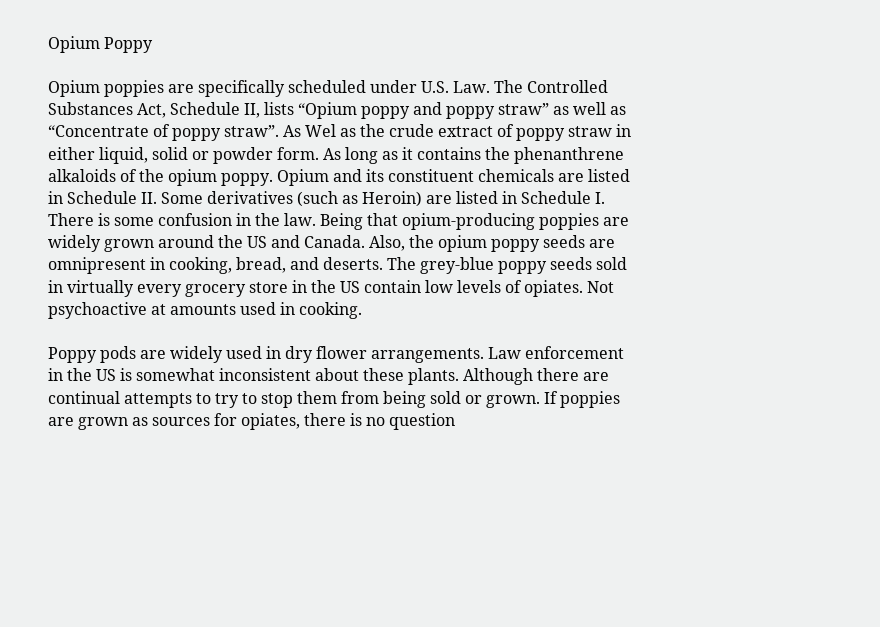Opium Poppy

Opium poppies are specifically scheduled under U.S. Law. The Controlled Substances Act, Schedule II, lists “Opium poppy and poppy straw” as well as “Concentrate of poppy straw”. As Wel as the crude extract of poppy straw in either liquid, solid or powder form. As long as it contains the phenanthrene alkaloids of the opium poppy. Opium and its constituent chemicals are listed in Schedule II. Some derivatives (such as Heroin) are listed in Schedule I. There is some confusion in the law. Being that opium-producing poppies are widely grown around the US and Canada. Also, the opium poppy seeds are omnipresent in cooking, bread, and deserts. The grey-blue poppy seeds sold in virtually every grocery store in the US contain low levels of opiates. Not psychoactive at amounts used in cooking.

Poppy pods are widely used in dry flower arrangements. Law enforcement in the US is somewhat inconsistent about these plants. Although there are continual attempts to try to stop them from being sold or grown. If poppies are grown as sources for opiates, there is no question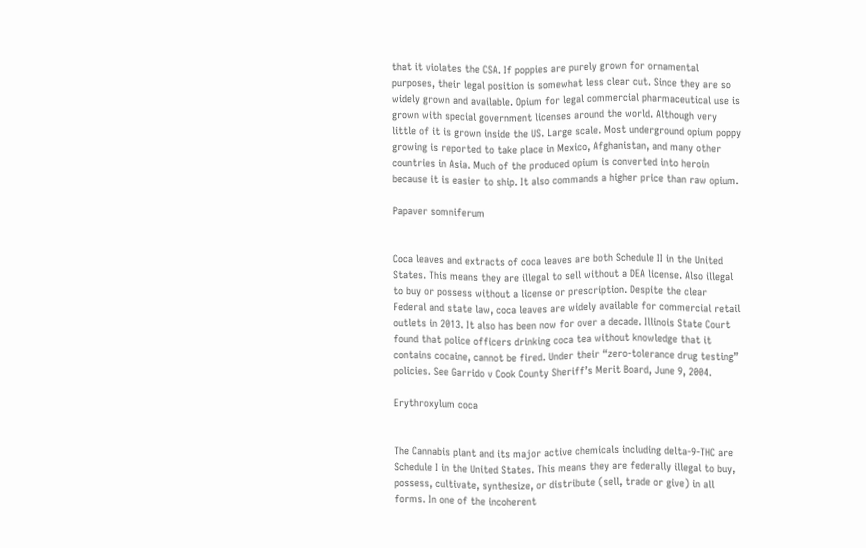that it violates the CSA. If poppies are purely grown for ornamental purposes, their legal position is somewhat less clear cut. Since they are so widely grown and available. Opium for legal commercial pharmaceutical use is grown with special government licenses around the world. Although very little of it is grown inside the US. Large scale. Most underground opium poppy growing is reported to take place in Mexico, Afghanistan, and many other countries in Asia. Much of the produced opium is converted into heroin because it is easier to ship. It also commands a higher price than raw opium.

Papaver somniferum


Coca leaves and extracts of coca leaves are both Schedule II in the United States. This means they are illegal to sell without a DEA license. Also illegal to buy or possess without a license or prescription. Despite the clear Federal and state law, coca leaves are widely available for commercial retail outlets in 2013. It also has been now for over a decade. Illinois State Court found that police officers drinking coca tea without knowledge that it contains cocaine, cannot be fired. Under their “zero-tolerance drug testing” policies. See Garrido v Cook County Sheriff’s Merit Board, June 9, 2004.

Erythroxylum coca


The Cannabis plant and its major active chemicals including delta-9-THC are Schedule I in the United States. This means they are federally illegal to buy, possess, cultivate, synthesize, or distribute (sell, trade or give) in all forms. In one of the incoherent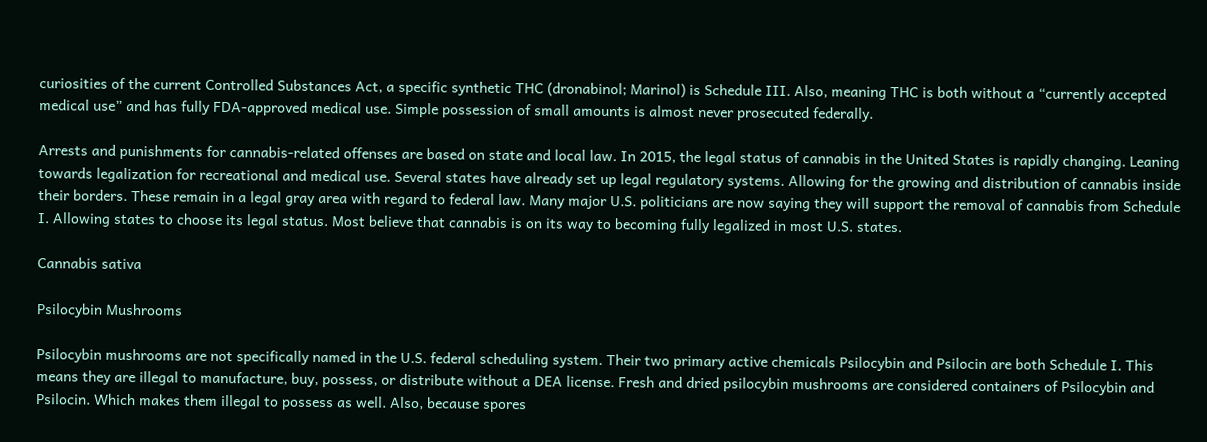curiosities of the current Controlled Substances Act, a specific synthetic THC (dronabinol; Marinol) is Schedule III. Also, meaning THC is both without a “currently accepted medical use” and has fully FDA-approved medical use. Simple possession of small amounts is almost never prosecuted federally.

Arrests and punishments for cannabis-related offenses are based on state and local law. In 2015, the legal status of cannabis in the United States is rapidly changing. Leaning towards legalization for recreational and medical use. Several states have already set up legal regulatory systems. Allowing for the growing and distribution of cannabis inside their borders. These remain in a legal gray area with regard to federal law. Many major U.S. politicians are now saying they will support the removal of cannabis from Schedule I. Allowing states to choose its legal status. Most believe that cannabis is on its way to becoming fully legalized in most U.S. states.

Cannabis sativa

Psilocybin Mushrooms

Psilocybin mushrooms are not specifically named in the U.S. federal scheduling system. Their two primary active chemicals Psilocybin and Psilocin are both Schedule I. This means they are illegal to manufacture, buy, possess, or distribute without a DEA license. Fresh and dried psilocybin mushrooms are considered containers of Psilocybin and Psilocin. Which makes them illegal to possess as well. Also, because spores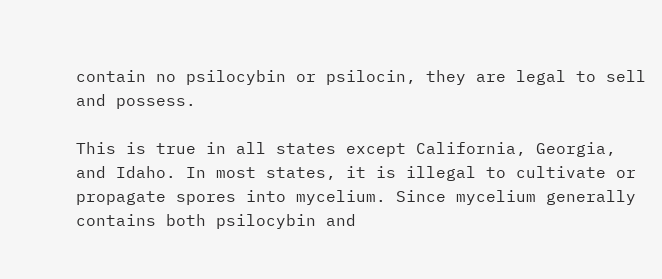contain no psilocybin or psilocin, they are legal to sell and possess.

This is true in all states except California, Georgia, and Idaho. In most states, it is illegal to cultivate or propagate spores into mycelium. Since mycelium generally contains both psilocybin and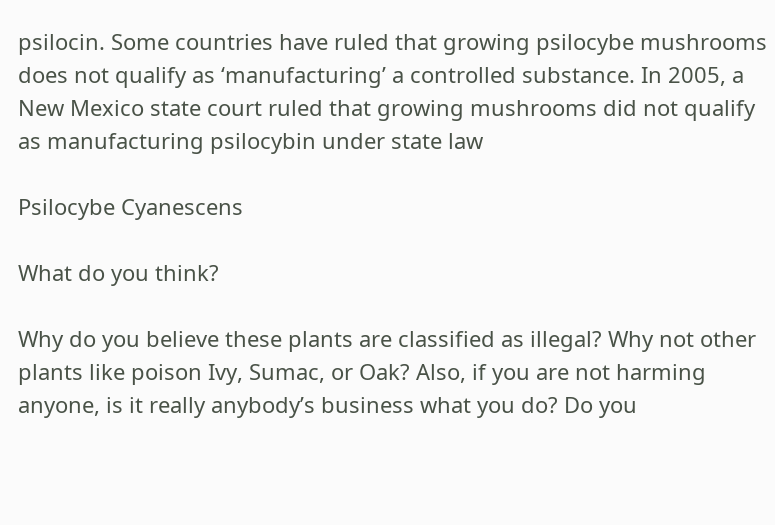psilocin. Some countries have ruled that growing psilocybe mushrooms does not qualify as ‘manufacturing’ a controlled substance. In 2005, a New Mexico state court ruled that growing mushrooms did not qualify as manufacturing psilocybin under state law

Psilocybe Cyanescens

What do you think?

Why do you believe these plants are classified as illegal? Why not other plants like poison Ivy, Sumac, or Oak? Also, if you are not harming anyone, is it really anybody’s business what you do? Do you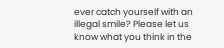ever catch yourself with an illegal smile? Please let us know what you think in the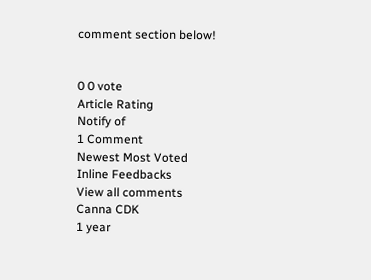comment section below!


0 0 vote
Article Rating
Notify of
1 Comment
Newest Most Voted
Inline Feedbacks
View all comments
Canna CDK
1 year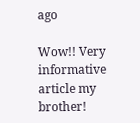ago

Wow!! Very informative article my brother!